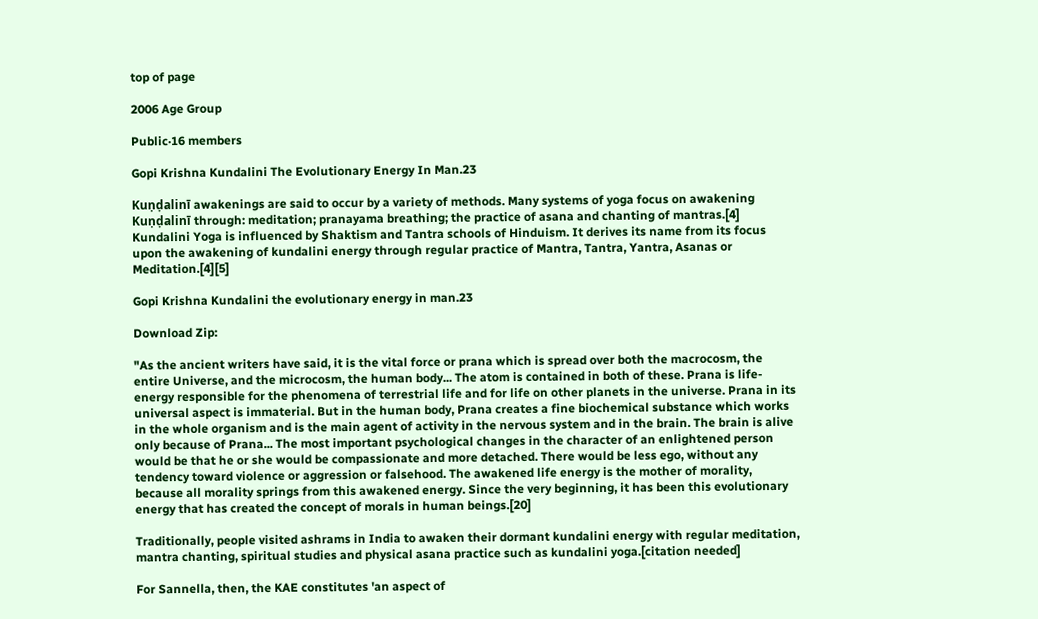top of page

2006 Age Group

Public·16 members

Gopi Krishna Kundalini The Evolutionary Energy In Man.23

Kuṇḍalinī awakenings are said to occur by a variety of methods. Many systems of yoga focus on awakening Kuṇḍalinī through: meditation; pranayama breathing; the practice of asana and chanting of mantras.[4] Kundalini Yoga is influenced by Shaktism and Tantra schools of Hinduism. It derives its name from its focus upon the awakening of kundalini energy through regular practice of Mantra, Tantra, Yantra, Asanas or Meditation.[4][5]

Gopi Krishna Kundalini the evolutionary energy in man.23

Download Zip:

"As the ancient writers have said, it is the vital force or prana which is spread over both the macrocosm, the entire Universe, and the microcosm, the human body... The atom is contained in both of these. Prana is life-energy responsible for the phenomena of terrestrial life and for life on other planets in the universe. Prana in its universal aspect is immaterial. But in the human body, Prana creates a fine biochemical substance which works in the whole organism and is the main agent of activity in the nervous system and in the brain. The brain is alive only because of Prana... The most important psychological changes in the character of an enlightened person would be that he or she would be compassionate and more detached. There would be less ego, without any tendency toward violence or aggression or falsehood. The awakened life energy is the mother of morality, because all morality springs from this awakened energy. Since the very beginning, it has been this evolutionary energy that has created the concept of morals in human beings.[20]

Traditionally, people visited ashrams in India to awaken their dormant kundalini energy with regular meditation, mantra chanting, spiritual studies and physical asana practice such as kundalini yoga.[citation needed]

For Sannella, then, the KAE constitutes 'an aspect of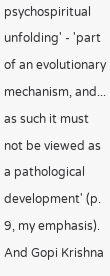psychospiritual unfolding' - 'part of an evolutionary mechanism, and... as such it must not be viewed as a pathological development' (p. 9, my emphasis). And Gopi Krishna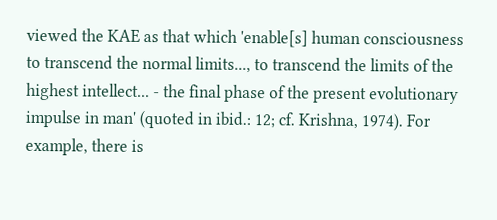viewed the KAE as that which 'enable[s] human consciousness to transcend the normal limits..., to transcend the limits of the highest intellect... - the final phase of the present evolutionary impulse in man' (quoted in ibid.: 12; cf. Krishna, 1974). For example, there is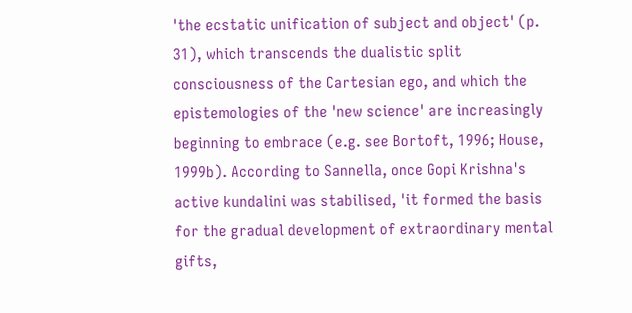'the ecstatic unification of subject and object' (p. 31), which transcends the dualistic split consciousness of the Cartesian ego, and which the epistemologies of the 'new science' are increasingly beginning to embrace (e.g. see Bortoft, 1996; House, 1999b). According to Sannella, once Gopi Krishna's active kundalini was stabilised, 'it formed the basis for the gradual development of extraordinary mental gifts,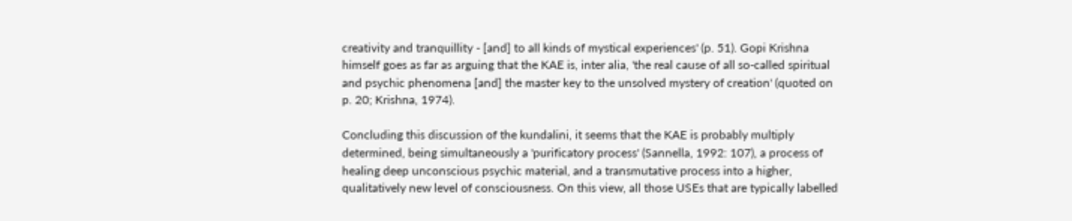creativity and tranquillity - [and] to all kinds of mystical experiences' (p. 51). Gopi Krishna himself goes as far as arguing that the KAE is, inter alia, 'the real cause of all so-called spiritual and psychic phenomena [and] the master key to the unsolved mystery of creation' (quoted on p. 20; Krishna, 1974).

Concluding this discussion of the kundalini, it seems that the KAE is probably multiply determined, being simultaneously a 'purificatory process' (Sannella, 1992: 107), a process of healing deep unconscious psychic material, and a transmutative process into a higher, qualitatively new level of consciousness. On this view, all those USEs that are typically labelled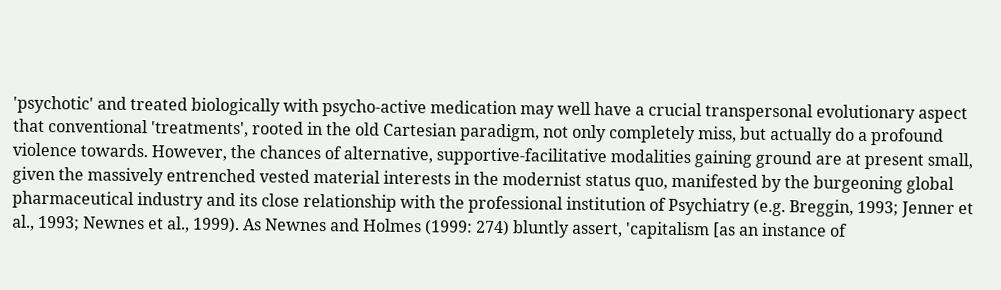'psychotic' and treated biologically with psycho-active medication may well have a crucial transpersonal evolutionary aspect that conventional 'treatments', rooted in the old Cartesian paradigm, not only completely miss, but actually do a profound violence towards. However, the chances of alternative, supportive-facilitative modalities gaining ground are at present small, given the massively entrenched vested material interests in the modernist status quo, manifested by the burgeoning global pharmaceutical industry and its close relationship with the professional institution of Psychiatry (e.g. Breggin, 1993; Jenner et al., 1993; Newnes et al., 1999). As Newnes and Holmes (1999: 274) bluntly assert, 'capitalism [as an instance of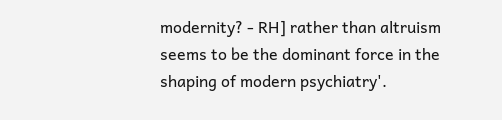modernity? - RH] rather than altruism seems to be the dominant force in the shaping of modern psychiatry'.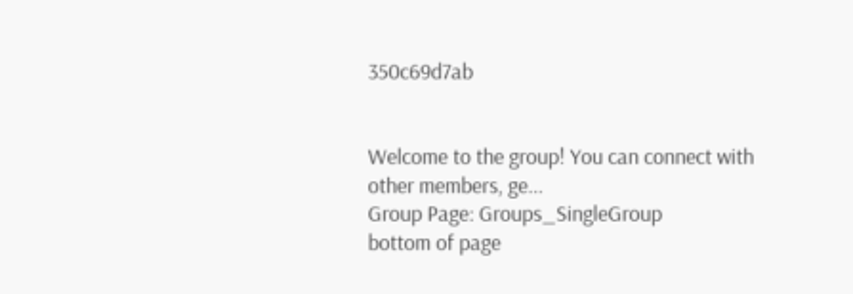350c69d7ab


Welcome to the group! You can connect with other members, ge...
Group Page: Groups_SingleGroup
bottom of page